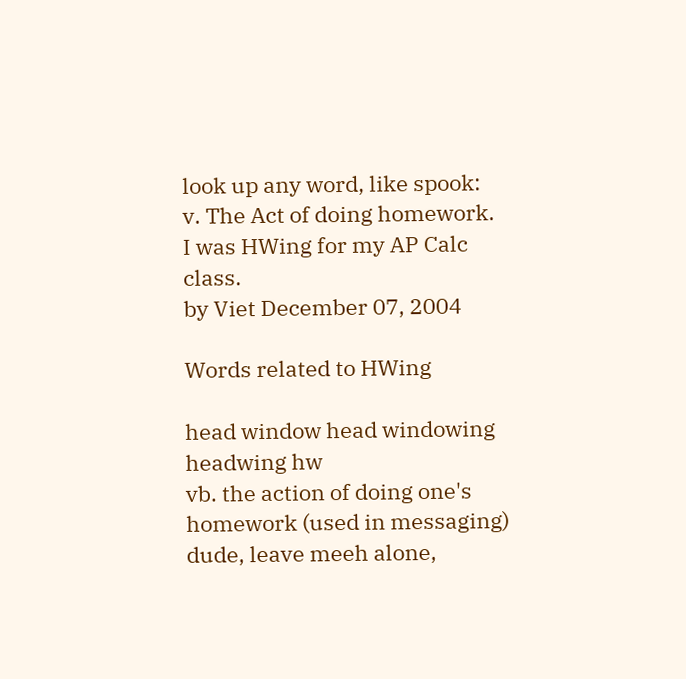look up any word, like spook:
v. The Act of doing homework.
I was HWing for my AP Calc class.
by Viet December 07, 2004

Words related to HWing

head window head windowing headwing hw
vb. the action of doing one's homework (used in messaging)
dude, leave meeh alone,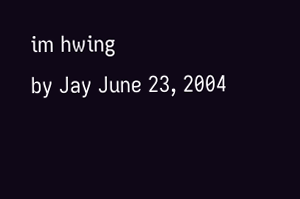im hwing
by Jay June 23, 2004